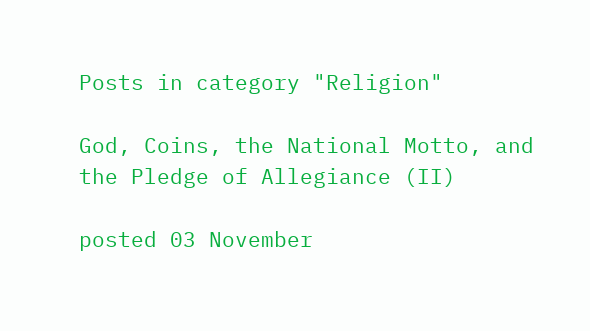Posts in category "Religion"

God, Coins, the National Motto, and the Pledge of Allegiance (II)

posted 03 November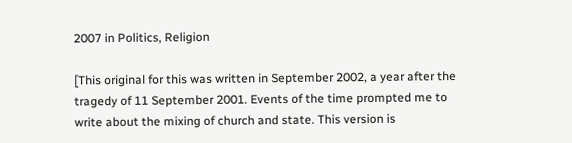2007 in Politics, Religion

[This original for this was written in September 2002, a year after the tragedy of 11 September 2001. Events of the time prompted me to write about the mixing of church and state. This version is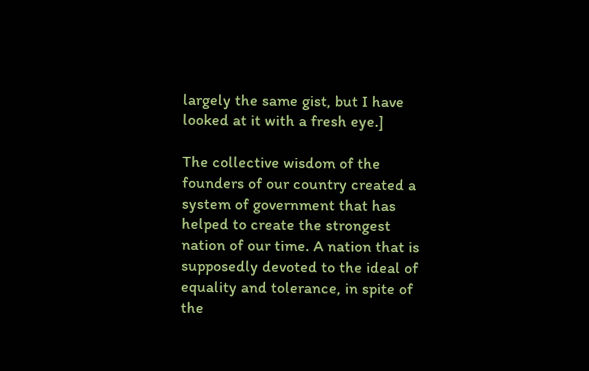largely the same gist, but I have looked at it with a fresh eye.]

The collective wisdom of the founders of our country created a system of government that has helped to create the strongest nation of our time. A nation that is supposedly devoted to the ideal of equality and tolerance, in spite of the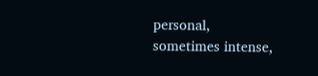personal, sometimes intense,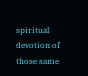spiritual devotion of those same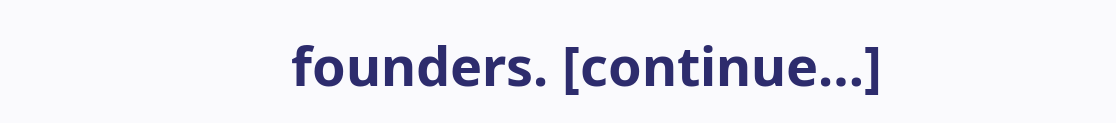founders. [continue…]